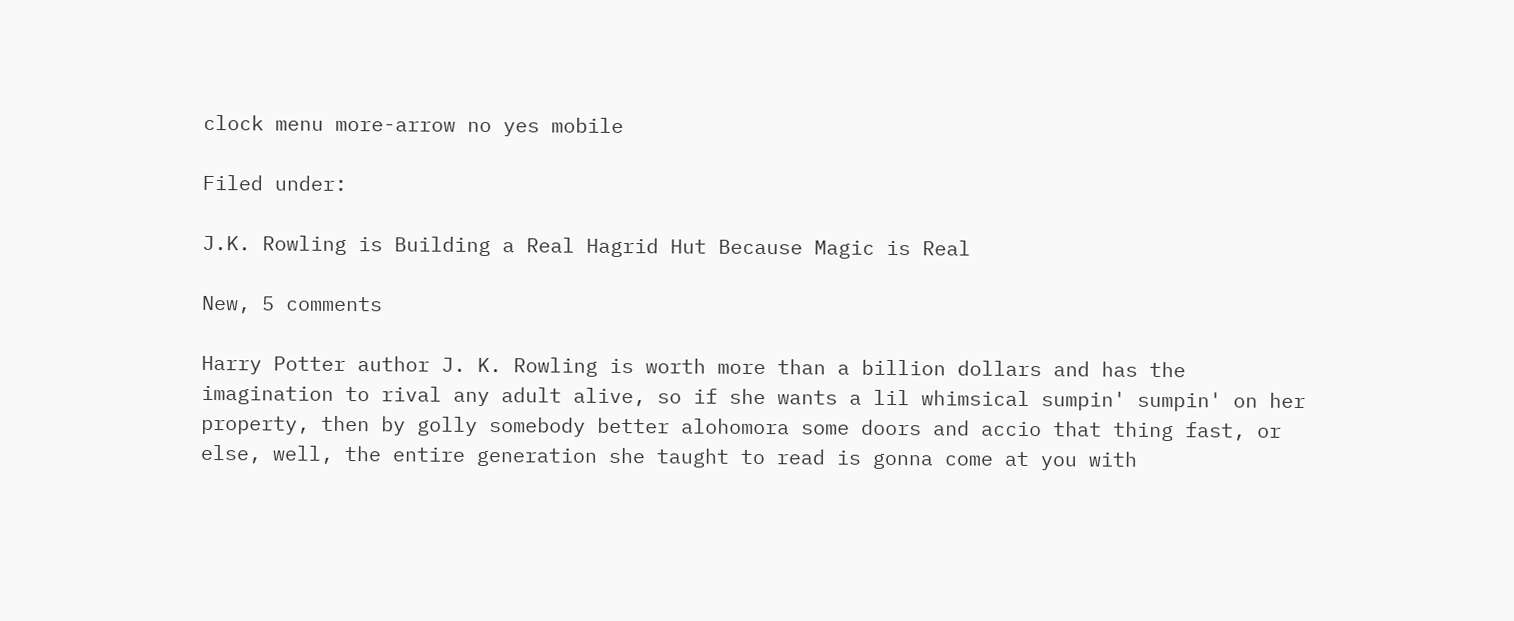clock menu more-arrow no yes mobile

Filed under:

J.K. Rowling is Building a Real Hagrid Hut Because Magic is Real

New, 5 comments

Harry Potter author J. K. Rowling is worth more than a billion dollars and has the imagination to rival any adult alive, so if she wants a lil whimsical sumpin' sumpin' on her property, then by golly somebody better alohomora some doors and accio that thing fast, or else, well, the entire generation she taught to read is gonna come at you with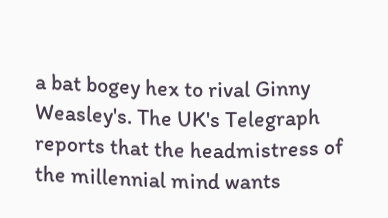a bat bogey hex to rival Ginny Weasley's. The UK's Telegraph reports that the headmistress of the millennial mind wants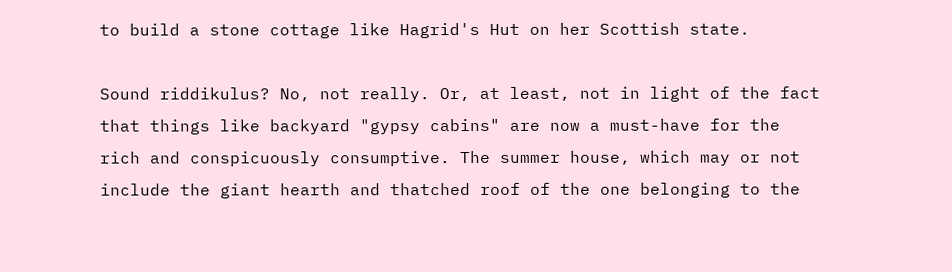to build a stone cottage like Hagrid's Hut on her Scottish state.

Sound riddikulus? No, not really. Or, at least, not in light of the fact that things like backyard "gypsy cabins" are now a must-have for the rich and conspicuously consumptive. The summer house, which may or not include the giant hearth and thatched roof of the one belonging to the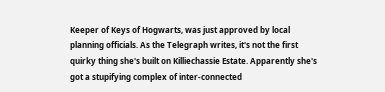Keeper of Keys of Hogwarts, was just approved by local planning officials. As the Telegraph writes, it's not the first quirky thing she's built on Killiechassie Estate. Apparently she's got a stupifying complex of inter-connected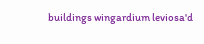buildings wingardium leviosa'd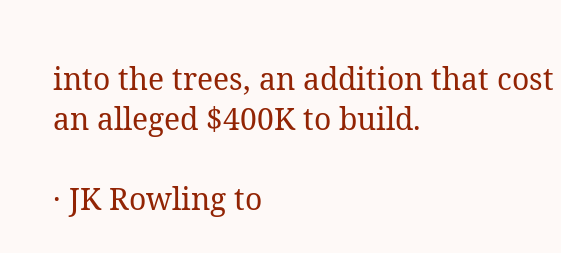into the trees, an addition that cost an alleged $400K to build.

· JK Rowling to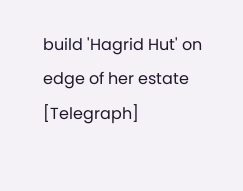build 'Hagrid Hut' on edge of her estate [Telegraph]